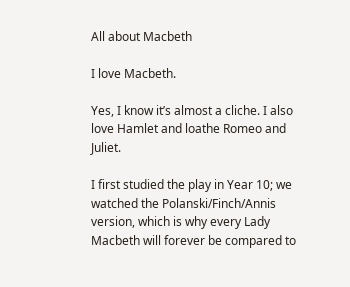All about Macbeth

I love Macbeth.

Yes, I know it’s almost a cliche. I also love Hamlet and loathe Romeo and Juliet.

I first studied the play in Year 10; we watched the Polanski/Finch/Annis version, which is why every Lady Macbeth will forever be compared to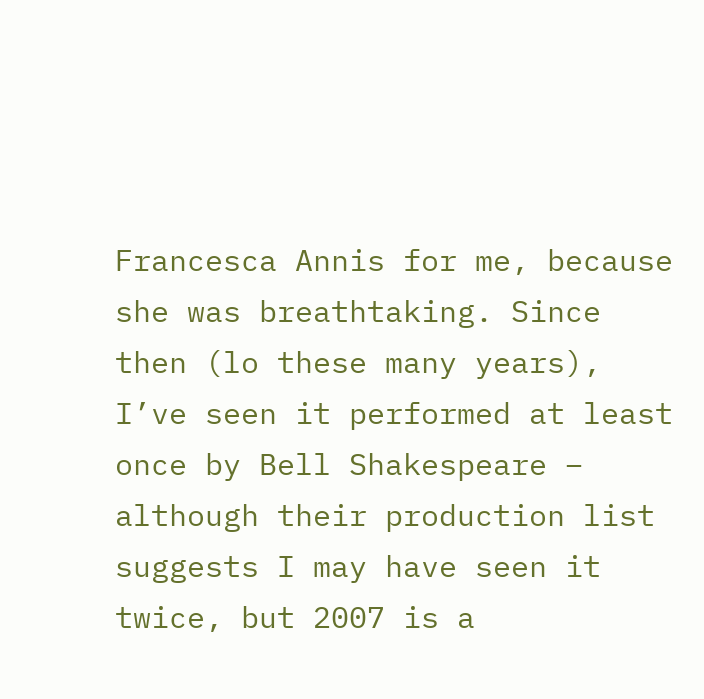Francesca Annis for me, because she was breathtaking. Since then (lo these many years), I’ve seen it performed at least once by Bell Shakespeare – although their production list suggests I may have seen it twice, but 2007 is a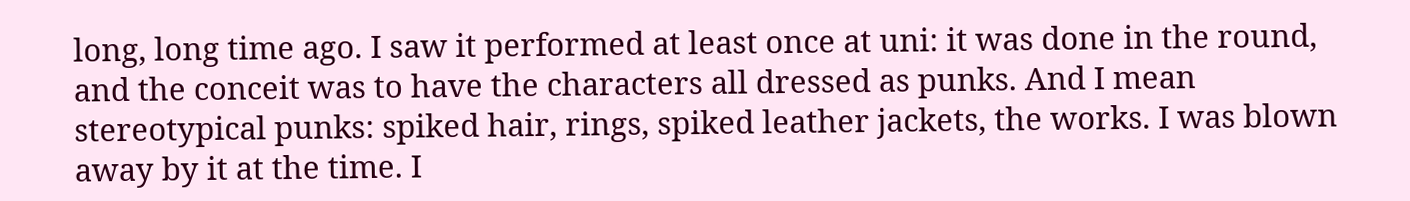long, long time ago. I saw it performed at least once at uni: it was done in the round, and the conceit was to have the characters all dressed as punks. And I mean stereotypical punks: spiked hair, rings, spiked leather jackets, the works. I was blown away by it at the time. I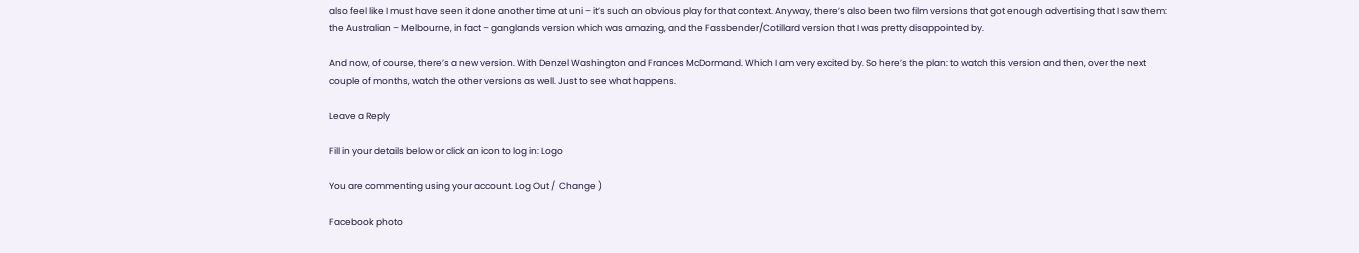also feel like I must have seen it done another time at uni – it’s such an obvious play for that context. Anyway, there’s also been two film versions that got enough advertising that I saw them: the Australian – Melbourne, in fact – ganglands version which was amazing, and the Fassbender/Cotillard version that I was pretty disappointed by.

And now, of course, there’s a new version. With Denzel Washington and Frances McDormand. Which I am very excited by. So here’s the plan: to watch this version and then, over the next couple of months, watch the other versions as well. Just to see what happens.

Leave a Reply

Fill in your details below or click an icon to log in: Logo

You are commenting using your account. Log Out /  Change )

Facebook photo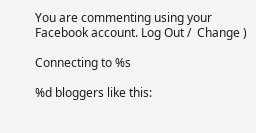You are commenting using your Facebook account. Log Out /  Change )

Connecting to %s

%d bloggers like this: